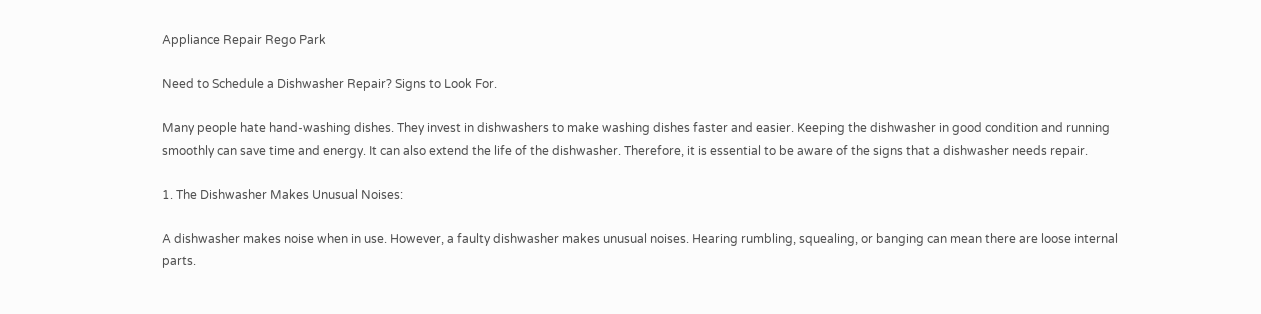Appliance Repair Rego Park

Need to Schedule a Dishwasher Repair? Signs to Look For.

Many people hate hand-washing dishes. They invest in dishwashers to make washing dishes faster and easier. Keeping the dishwasher in good condition and running smoothly can save time and energy. It can also extend the life of the dishwasher. Therefore, it is essential to be aware of the signs that a dishwasher needs repair.

1. The Dishwasher Makes Unusual Noises:

A dishwasher makes noise when in use. However, a faulty dishwasher makes unusual noises. Hearing rumbling, squealing, or banging can mean there are loose internal parts.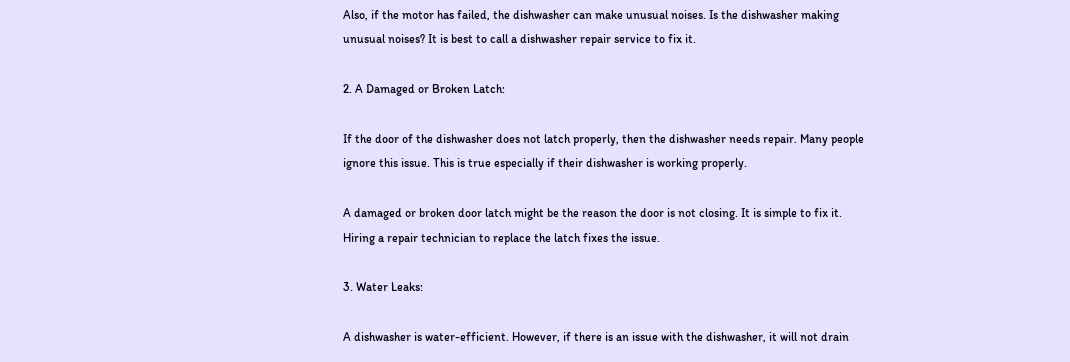Also, if the motor has failed, the dishwasher can make unusual noises. Is the dishwasher making unusual noises? It is best to call a dishwasher repair service to fix it.

2. A Damaged or Broken Latch:

If the door of the dishwasher does not latch properly, then the dishwasher needs repair. Many people ignore this issue. This is true especially if their dishwasher is working properly.

A damaged or broken door latch might be the reason the door is not closing. It is simple to fix it. Hiring a repair technician to replace the latch fixes the issue.

3. Water Leaks:

A dishwasher is water-efficient. However, if there is an issue with the dishwasher, it will not drain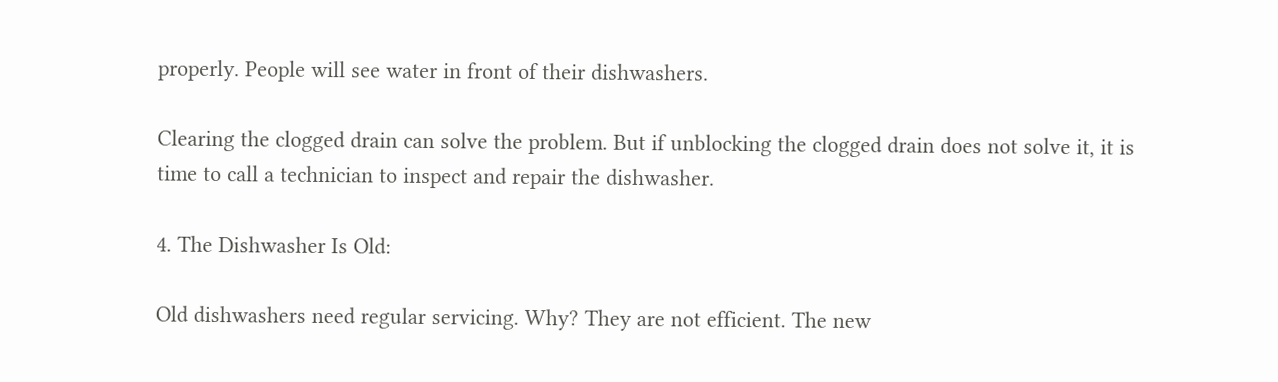properly. People will see water in front of their dishwashers.

Clearing the clogged drain can solve the problem. But if unblocking the clogged drain does not solve it, it is time to call a technician to inspect and repair the dishwasher.

4. The Dishwasher Is Old:

Old dishwashers need regular servicing. Why? They are not efficient. The new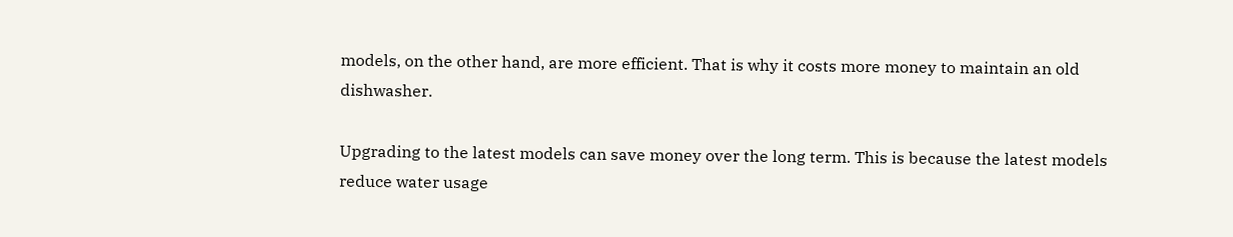models, on the other hand, are more efficient. That is why it costs more money to maintain an old dishwasher.

Upgrading to the latest models can save money over the long term. This is because the latest models reduce water usage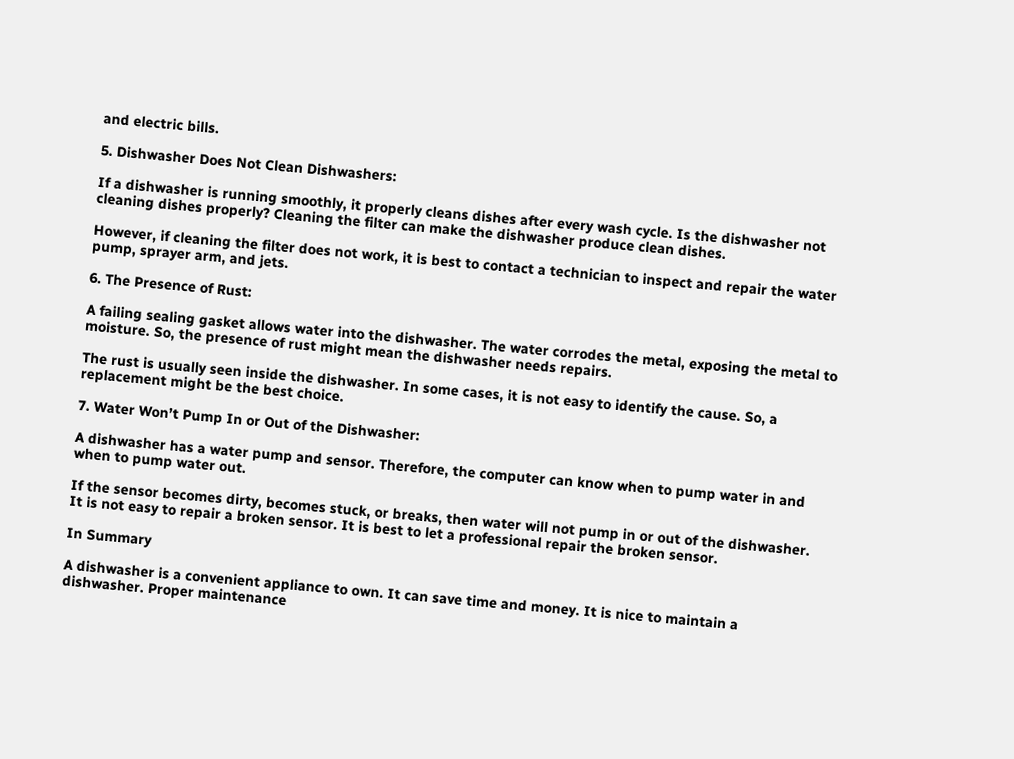and electric bills.

5. Dishwasher Does Not Clean Dishwashers:

If a dishwasher is running smoothly, it properly cleans dishes after every wash cycle. Is the dishwasher not cleaning dishes properly? Cleaning the filter can make the dishwasher produce clean dishes.

However, if cleaning the filter does not work, it is best to contact a technician to inspect and repair the water pump, sprayer arm, and jets.

6. The Presence of Rust:

A failing sealing gasket allows water into the dishwasher. The water corrodes the metal, exposing the metal to moisture. So, the presence of rust might mean the dishwasher needs repairs.

The rust is usually seen inside the dishwasher. In some cases, it is not easy to identify the cause. So, a replacement might be the best choice.

7. Water Won’t Pump In or Out of the Dishwasher:

A dishwasher has a water pump and sensor. Therefore, the computer can know when to pump water in and when to pump water out.

If the sensor becomes dirty, becomes stuck, or breaks, then water will not pump in or out of the dishwasher. It is not easy to repair a broken sensor. It is best to let a professional repair the broken sensor.

In Summary

A dishwasher is a convenient appliance to own. It can save time and money. It is nice to maintain a dishwasher. Proper maintenance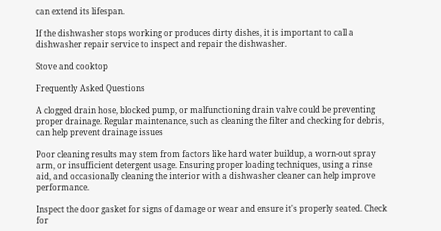can extend its lifespan.

If the dishwasher stops working or produces dirty dishes, it is important to call a dishwasher repair service to inspect and repair the dishwasher.

Stove and cooktop

Frequently Asked Questions

A clogged drain hose, blocked pump, or malfunctioning drain valve could be preventing proper drainage. Regular maintenance, such as cleaning the filter and checking for debris, can help prevent drainage issues

Poor cleaning results may stem from factors like hard water buildup, a worn-out spray arm, or insufficient detergent usage. Ensuring proper loading techniques, using a rinse aid, and occasionally cleaning the interior with a dishwasher cleaner can help improve performance.

Inspect the door gasket for signs of damage or wear and ensure it's properly seated. Check for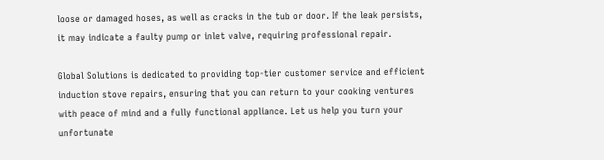loose or damaged hoses, as well as cracks in the tub or door. If the leak persists, it may indicate a faulty pump or inlet valve, requiring professional repair.

Global Solutions is dedicated to providing top-tier customer service and efficient induction stove repairs, ensuring that you can return to your cooking ventures with peace of mind and a fully functional appliance. Let us help you turn your unfortunate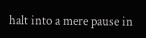halt into a mere pause in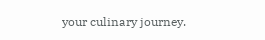your culinary journey.